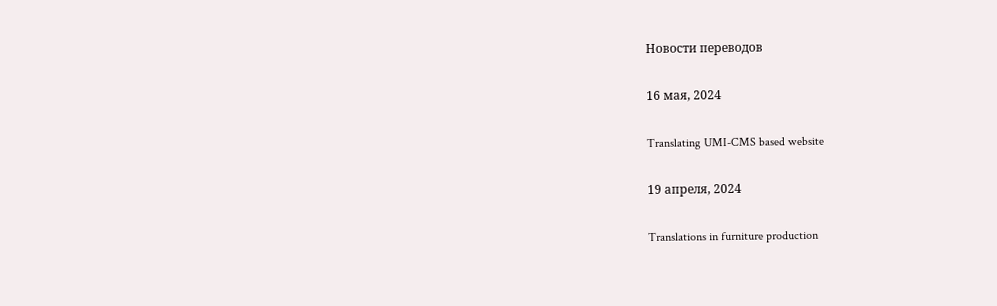Новости переводов

16 мая, 2024

Translating UMI-CMS based website

19 апреля, 2024

Translations in furniture production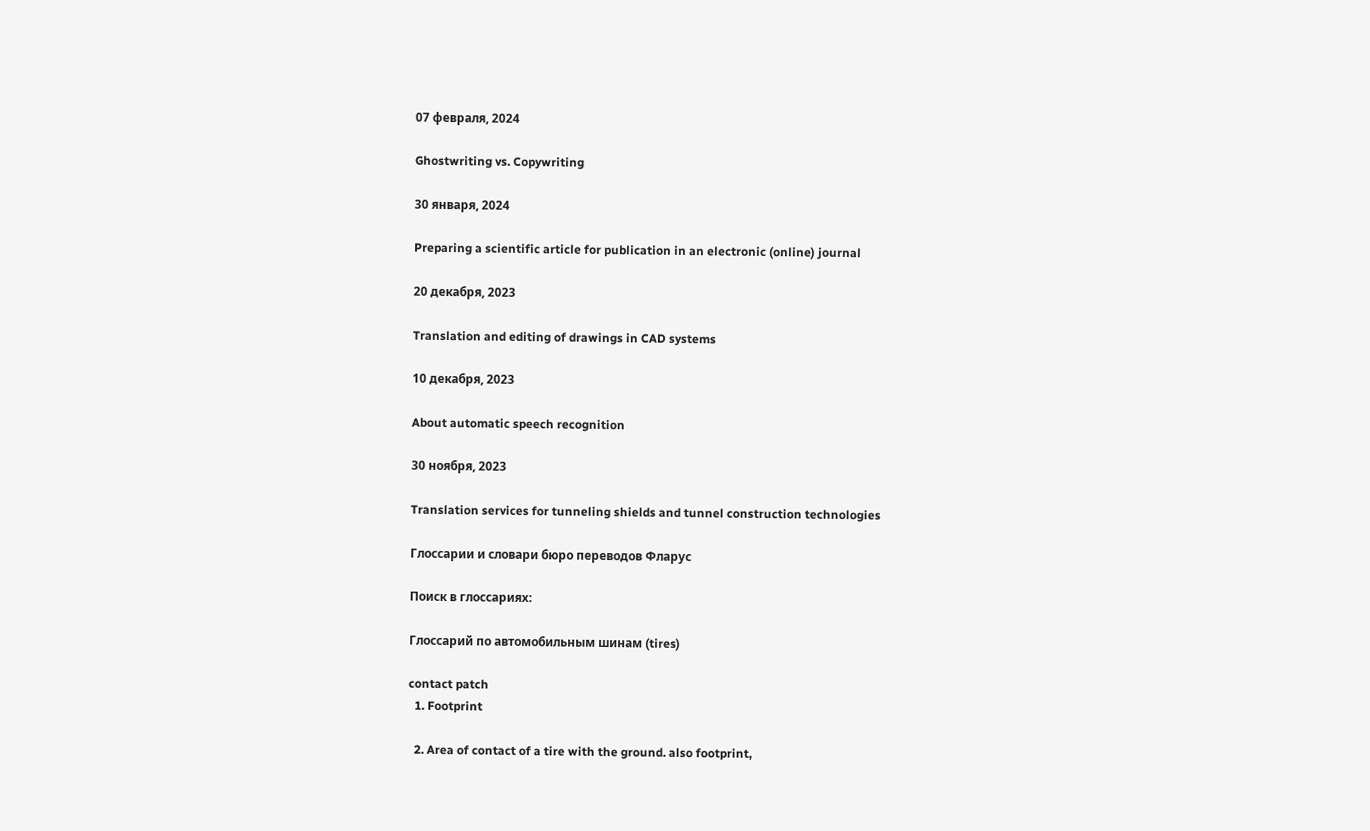07 февраля, 2024

Ghostwriting vs. Copywriting

30 января, 2024

Preparing a scientific article for publication in an electronic (online) journal

20 декабря, 2023

Translation and editing of drawings in CAD systems

10 декабря, 2023

About automatic speech recognition

30 ноября, 2023

Translation services for tunneling shields and tunnel construction technologies

Глоссарии и словари бюро переводов Фларус

Поиск в глоссариях:

Глоссарий по автомобильным шинам (tires)

contact patch
  1. Footprint

  2. Area of contact of a tire with the ground. also footprint,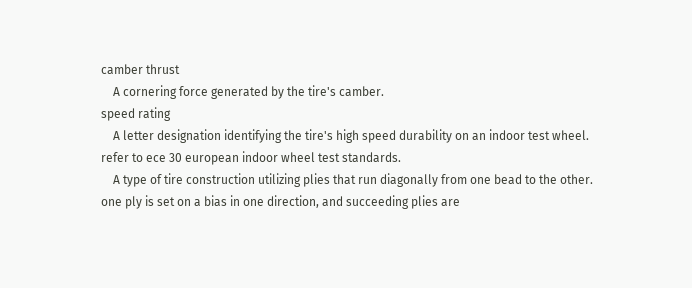camber thrust
    A cornering force generated by the tire's camber.
speed rating
    A letter designation identifying the tire's high speed durability on an indoor test wheel. refer to ece 30 european indoor wheel test standards.
    A type of tire construction utilizing plies that run diagonally from one bead to the other. one ply is set on a bias in one direction, and succeeding plies are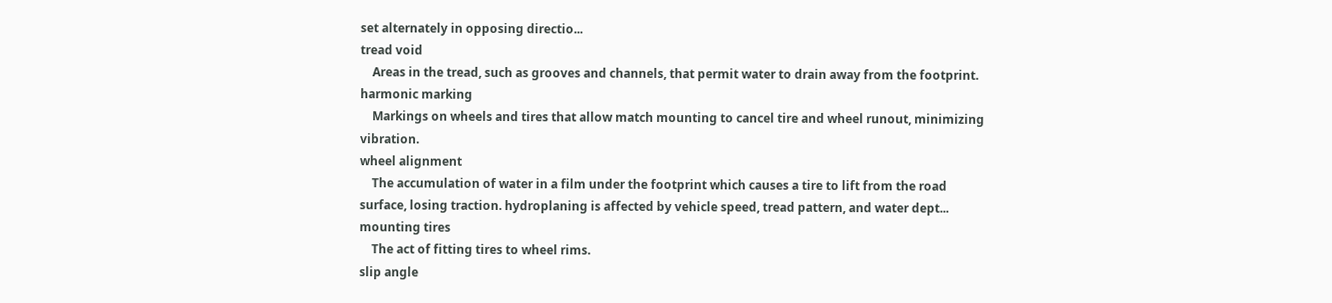set alternately in opposing directio...
tread void
    Areas in the tread, such as grooves and channels, that permit water to drain away from the footprint.
harmonic marking
    Markings on wheels and tires that allow match mounting to cancel tire and wheel runout, minimizing vibration.
wheel alignment
    The accumulation of water in a film under the footprint which causes a tire to lift from the road surface, losing traction. hydroplaning is affected by vehicle speed, tread pattern, and water dept...
mounting tires
    The act of fitting tires to wheel rims.
slip angle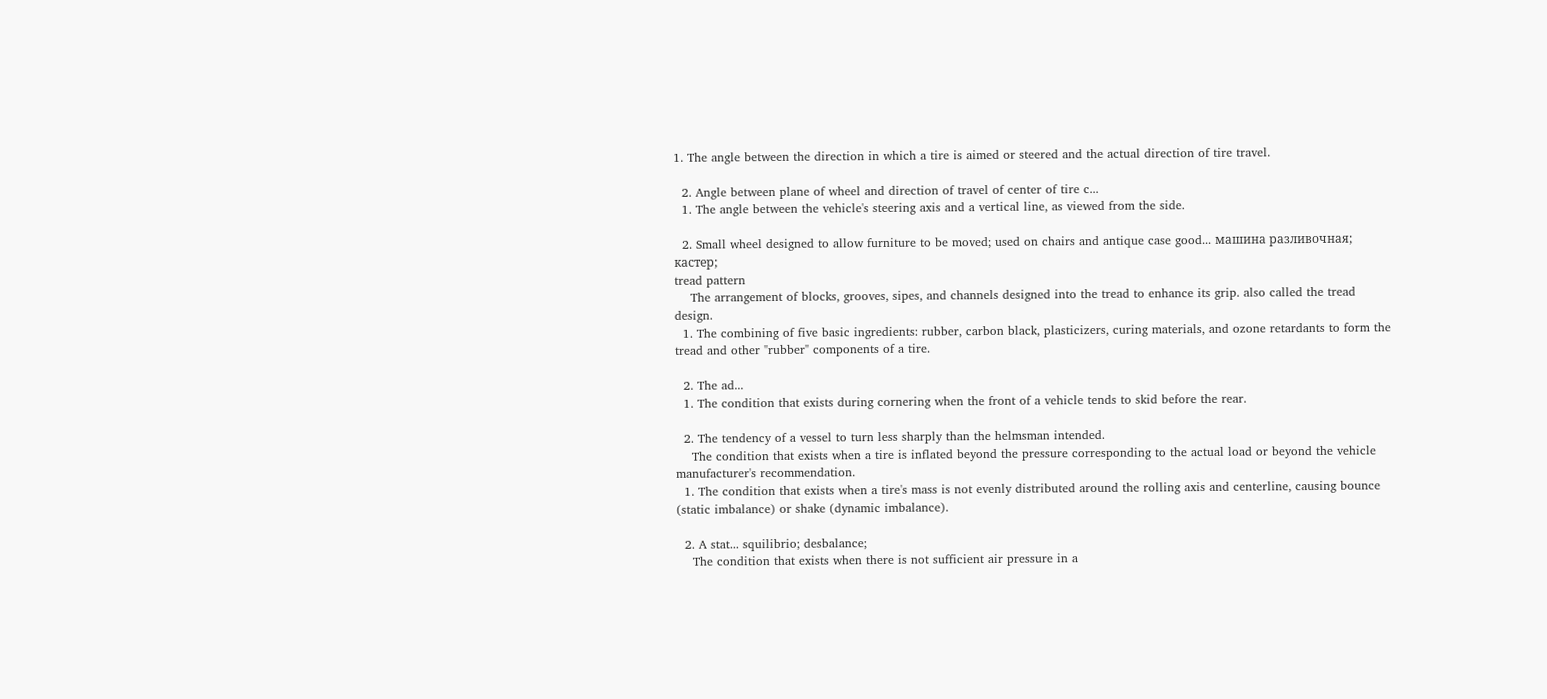1. The angle between the direction in which a tire is aimed or steered and the actual direction of tire travel.

  2. Angle between plane of wheel and direction of travel of center of tire c...
  1. The angle between the vehicle's steering axis and a vertical line, as viewed from the side.

  2. Small wheel designed to allow furniture to be moved; used on chairs and antique case good... машина разливочная; кастер;
tread pattern
    The arrangement of blocks, grooves, sipes, and channels designed into the tread to enhance its grip. also called the tread design.
  1. The combining of five basic ingredients: rubber, carbon black, plasticizers, curing materials, and ozone retardants to form the tread and other "rubber" components of a tire.

  2. The ad...
  1. The condition that exists during cornering when the front of a vehicle tends to skid before the rear.

  2. The tendency of a vessel to turn less sharply than the helmsman intended.
    The condition that exists when a tire is inflated beyond the pressure corresponding to the actual load or beyond the vehicle manufacturer's recommendation.
  1. The condition that exists when a tire's mass is not evenly distributed around the rolling axis and centerline, causing bounce (static imbalance) or shake (dynamic imbalance).

  2. A stat... squilibrio; desbalance;
    The condition that exists when there is not sufficient air pressure in a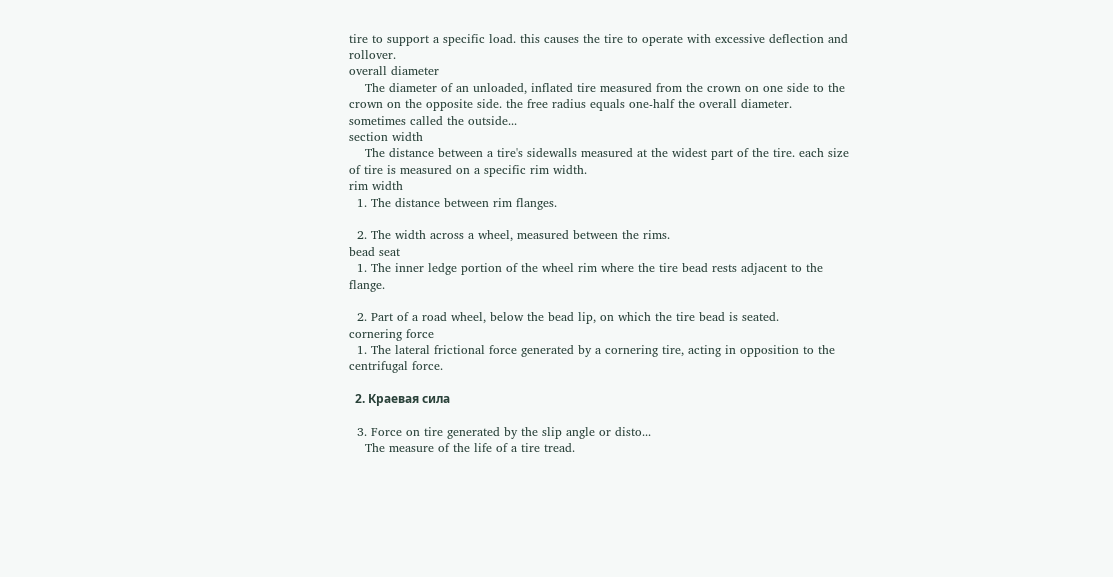tire to support a specific load. this causes the tire to operate with excessive deflection and rollover.
overall diameter
    The diameter of an unloaded, inflated tire measured from the crown on one side to the crown on the opposite side. the free radius equals one-half the overall diameter. sometimes called the outside...
section width
    The distance between a tire's sidewalls measured at the widest part of the tire. each size of tire is measured on a specific rim width.
rim width
  1. The distance between rim flanges.

  2. The width across a wheel, measured between the rims.
bead seat
  1. The inner ledge portion of the wheel rim where the tire bead rests adjacent to the flange.

  2. Part of a road wheel, below the bead lip, on which the tire bead is seated.
cornering force
  1. The lateral frictional force generated by a cornering tire, acting in opposition to the centrifugal force.

  2. Краевая сила

  3. Force on tire generated by the slip angle or disto...
    The measure of the life of a tire tread.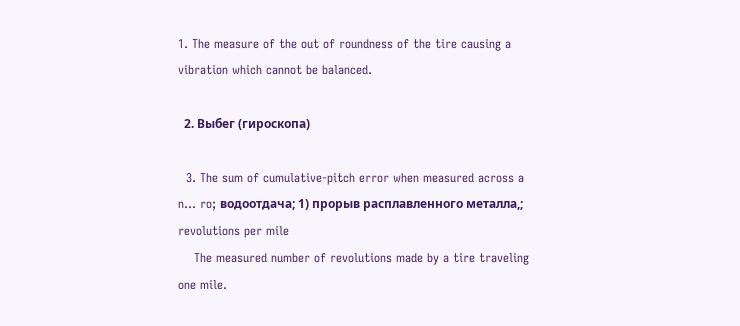1. The measure of the out of roundness of the tire causing a vibration which cannot be balanced.

  2. Выбег (гироскопа)

  3. The sum of cumulative-pitch error when measured across a n... ro; водоотдача; 1) прорыв расплавленного металла,;
revolutions per mile
    The measured number of revolutions made by a tire traveling one mile.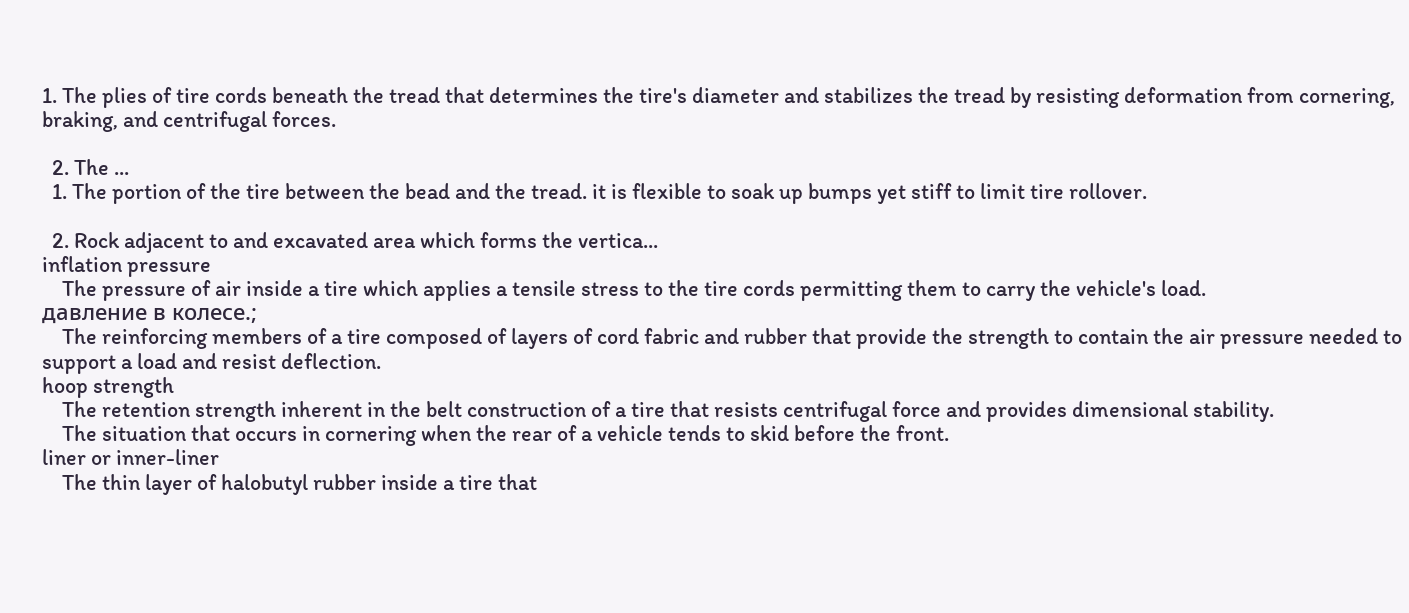1. The plies of tire cords beneath the tread that determines the tire's diameter and stabilizes the tread by resisting deformation from cornering, braking, and centrifugal forces.

  2. The ...
  1. The portion of the tire between the bead and the tread. it is flexible to soak up bumps yet stiff to limit tire rollover.

  2. Rock adjacent to and excavated area which forms the vertica...
inflation pressure
    The pressure of air inside a tire which applies a tensile stress to the tire cords permitting them to carry the vehicle's load.
давление в колесе.;
    The reinforcing members of a tire composed of layers of cord fabric and rubber that provide the strength to contain the air pressure needed to support a load and resist deflection.
hoop strength
    The retention strength inherent in the belt construction of a tire that resists centrifugal force and provides dimensional stability.
    The situation that occurs in cornering when the rear of a vehicle tends to skid before the front.
liner or inner-liner
    The thin layer of halobutyl rubber inside a tire that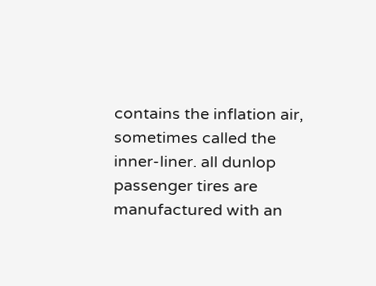contains the inflation air, sometimes called the inner-liner. all dunlop passenger tires are manufactured with an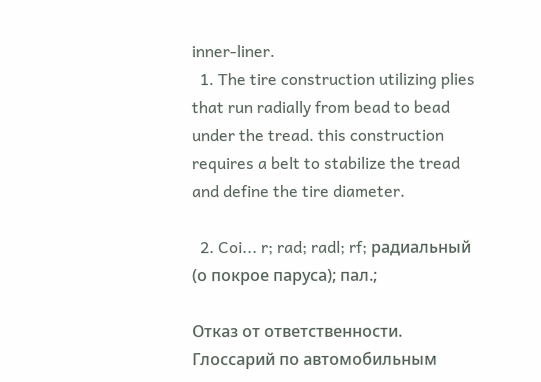inner-liner.
  1. The tire construction utilizing plies that run radially from bead to bead under the tread. this construction requires a belt to stabilize the tread and define the tire diameter.

  2. Coi... r; rad; radl; rf; радиальный (о покрое паруса); пал.;

Отказ от ответственности. Глоссарий по автомобильным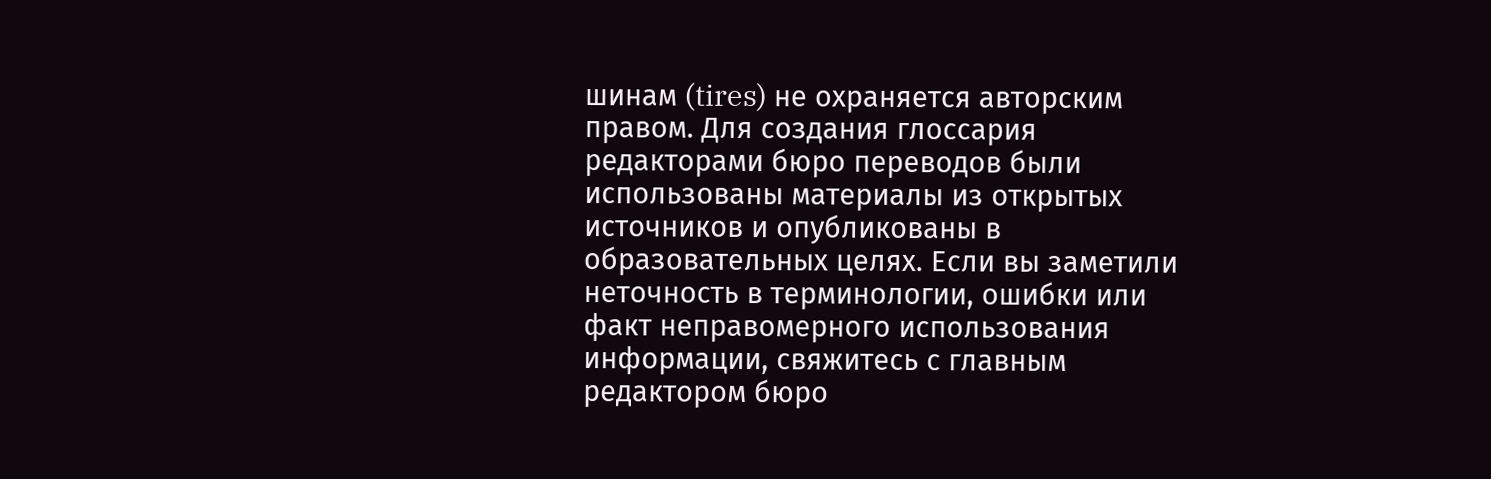шинам (tires) не охраняется авторским правом. Для создания глоссария редакторами бюро переводов были использованы материалы из открытых источников и опубликованы в образовательных целях. Если вы заметили неточность в терминологии, ошибки или факт неправомерного использования информации, свяжитесь с главным редактором бюро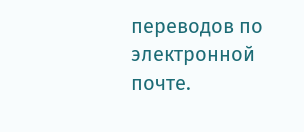переводов по электронной почте.